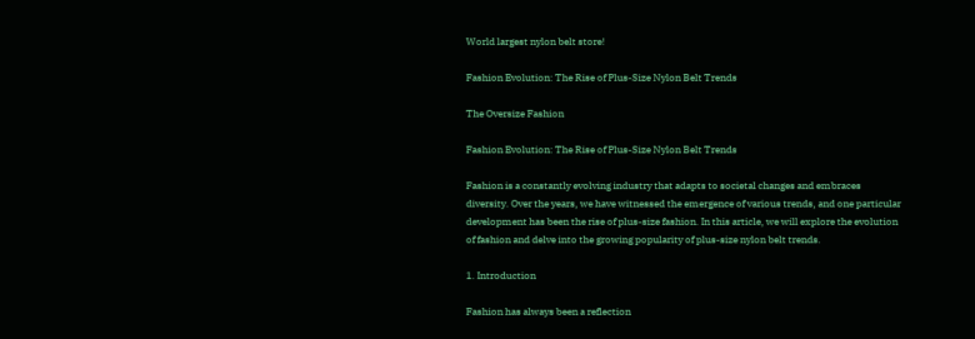World largest nylon belt store!

Fashion Evolution: The Rise of Plus-Size Nylon Belt Trends

The Oversize Fashion

Fashion Evolution: The Rise of Plus-Size Nylon Belt Trends

Fashion is a constantly evolving industry that adapts to societal changes and embraces diversity. Over the years, we have witnessed the emergence of various trends, and one particular development has been the rise of plus-size fashion. In this article, we will explore the evolution of fashion and delve into the growing popularity of plus-size nylon belt trends.

1. Introduction

Fashion has always been a reflection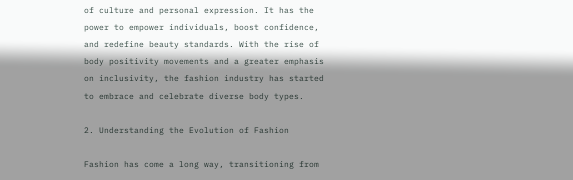of culture and personal expression. It has the power to empower individuals, boost confidence, and redefine beauty standards. With the rise of body positivity movements and a greater emphasis on inclusivity, the fashion industry has started to embrace and celebrate diverse body types.

2. Understanding the Evolution of Fashion

Fashion has come a long way, transitioning from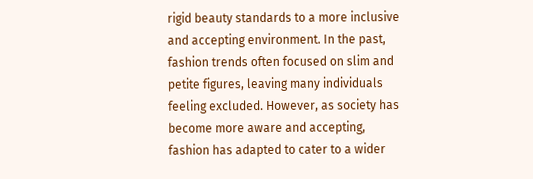rigid beauty standards to a more inclusive and accepting environment. In the past, fashion trends often focused on slim and petite figures, leaving many individuals feeling excluded. However, as society has become more aware and accepting, fashion has adapted to cater to a wider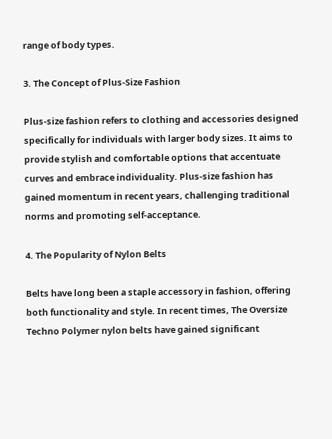range of body types.

3. The Concept of Plus-Size Fashion

Plus-size fashion refers to clothing and accessories designed specifically for individuals with larger body sizes. It aims to provide stylish and comfortable options that accentuate curves and embrace individuality. Plus-size fashion has gained momentum in recent years, challenging traditional norms and promoting self-acceptance.

4. The Popularity of Nylon Belts

Belts have long been a staple accessory in fashion, offering both functionality and style. In recent times, The Oversize Techno Polymer nylon belts have gained significant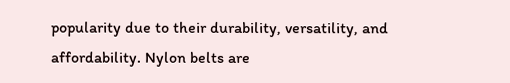popularity due to their durability, versatility, and affordability. Nylon belts are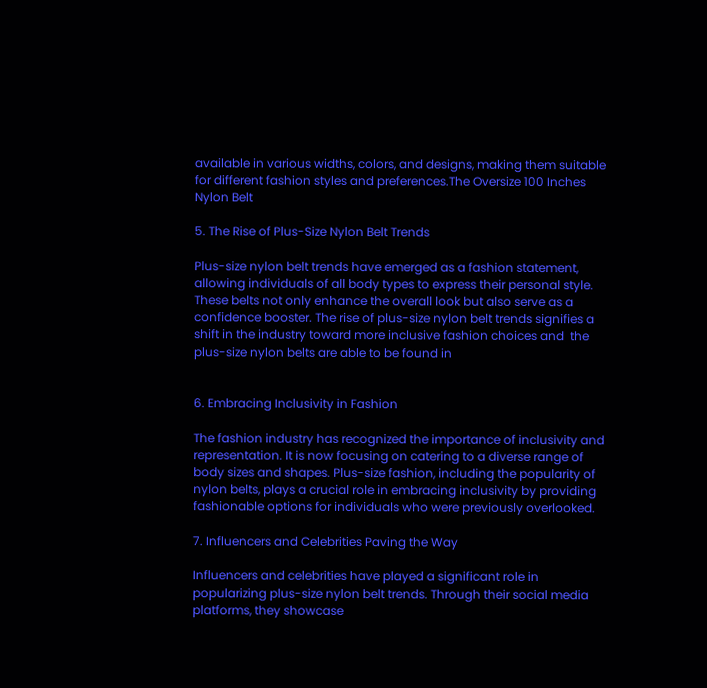available in various widths, colors, and designs, making them suitable for different fashion styles and preferences.The Oversize 100 Inches Nylon Belt

5. The Rise of Plus-Size Nylon Belt Trends

Plus-size nylon belt trends have emerged as a fashion statement, allowing individuals of all body types to express their personal style. These belts not only enhance the overall look but also serve as a confidence booster. The rise of plus-size nylon belt trends signifies a shift in the industry toward more inclusive fashion choices and  the plus-size nylon belts are able to be found in


6. Embracing Inclusivity in Fashion

The fashion industry has recognized the importance of inclusivity and representation. It is now focusing on catering to a diverse range of body sizes and shapes. Plus-size fashion, including the popularity of nylon belts, plays a crucial role in embracing inclusivity by providing fashionable options for individuals who were previously overlooked.

7. Influencers and Celebrities Paving the Way

Influencers and celebrities have played a significant role in popularizing plus-size nylon belt trends. Through their social media platforms, they showcase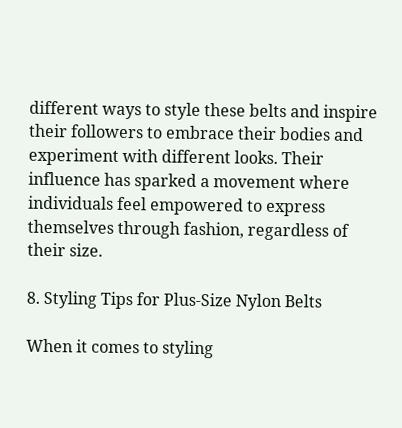different ways to style these belts and inspire their followers to embrace their bodies and experiment with different looks. Their influence has sparked a movement where individuals feel empowered to express themselves through fashion, regardless of their size.

8. Styling Tips for Plus-Size Nylon Belts

When it comes to styling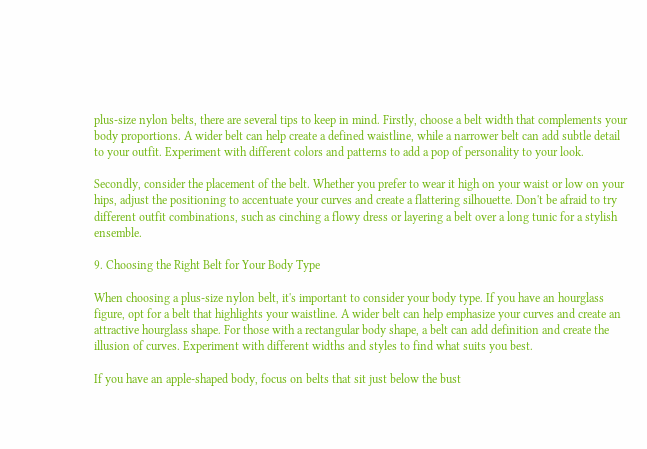plus-size nylon belts, there are several tips to keep in mind. Firstly, choose a belt width that complements your body proportions. A wider belt can help create a defined waistline, while a narrower belt can add subtle detail to your outfit. Experiment with different colors and patterns to add a pop of personality to your look.

Secondly, consider the placement of the belt. Whether you prefer to wear it high on your waist or low on your hips, adjust the positioning to accentuate your curves and create a flattering silhouette. Don't be afraid to try different outfit combinations, such as cinching a flowy dress or layering a belt over a long tunic for a stylish ensemble.

9. Choosing the Right Belt for Your Body Type

When choosing a plus-size nylon belt, it's important to consider your body type. If you have an hourglass figure, opt for a belt that highlights your waistline. A wider belt can help emphasize your curves and create an attractive hourglass shape. For those with a rectangular body shape, a belt can add definition and create the illusion of curves. Experiment with different widths and styles to find what suits you best.

If you have an apple-shaped body, focus on belts that sit just below the bust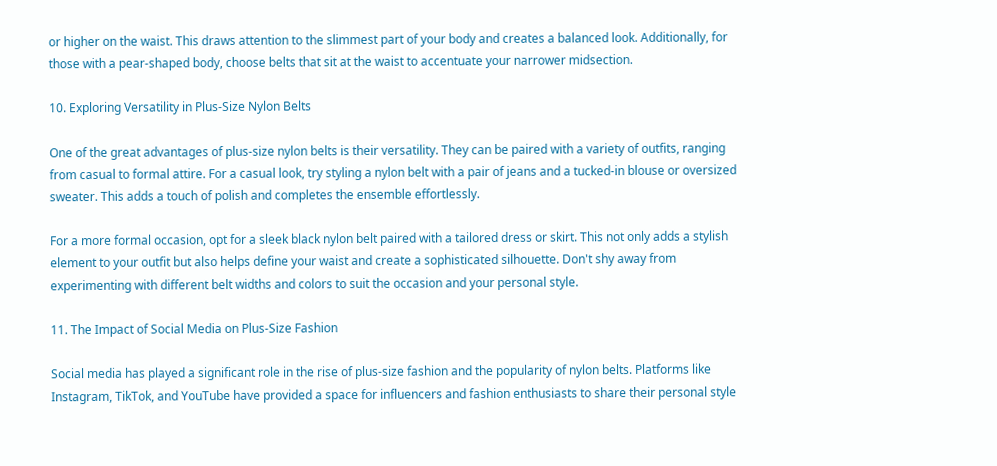or higher on the waist. This draws attention to the slimmest part of your body and creates a balanced look. Additionally, for those with a pear-shaped body, choose belts that sit at the waist to accentuate your narrower midsection.

10. Exploring Versatility in Plus-Size Nylon Belts

One of the great advantages of plus-size nylon belts is their versatility. They can be paired with a variety of outfits, ranging from casual to formal attire. For a casual look, try styling a nylon belt with a pair of jeans and a tucked-in blouse or oversized sweater. This adds a touch of polish and completes the ensemble effortlessly.

For a more formal occasion, opt for a sleek black nylon belt paired with a tailored dress or skirt. This not only adds a stylish element to your outfit but also helps define your waist and create a sophisticated silhouette. Don't shy away from experimenting with different belt widths and colors to suit the occasion and your personal style.

11. The Impact of Social Media on Plus-Size Fashion

Social media has played a significant role in the rise of plus-size fashion and the popularity of nylon belts. Platforms like Instagram, TikTok, and YouTube have provided a space for influencers and fashion enthusiasts to share their personal style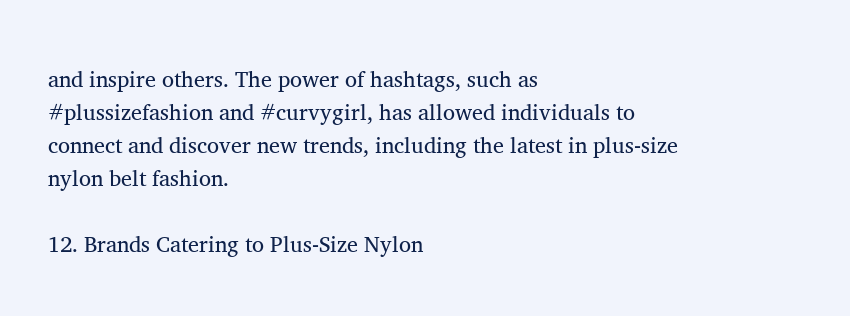and inspire others. The power of hashtags, such as #plussizefashion and #curvygirl, has allowed individuals to connect and discover new trends, including the latest in plus-size nylon belt fashion.

12. Brands Catering to Plus-Size Nylon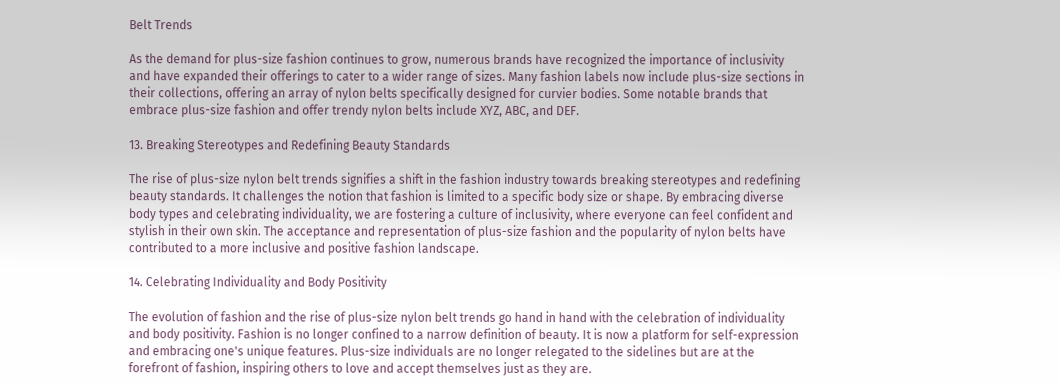Belt Trends

As the demand for plus-size fashion continues to grow, numerous brands have recognized the importance of inclusivity and have expanded their offerings to cater to a wider range of sizes. Many fashion labels now include plus-size sections in their collections, offering an array of nylon belts specifically designed for curvier bodies. Some notable brands that embrace plus-size fashion and offer trendy nylon belts include XYZ, ABC, and DEF.

13. Breaking Stereotypes and Redefining Beauty Standards

The rise of plus-size nylon belt trends signifies a shift in the fashion industry towards breaking stereotypes and redefining beauty standards. It challenges the notion that fashion is limited to a specific body size or shape. By embracing diverse body types and celebrating individuality, we are fostering a culture of inclusivity, where everyone can feel confident and stylish in their own skin. The acceptance and representation of plus-size fashion and the popularity of nylon belts have contributed to a more inclusive and positive fashion landscape.

14. Celebrating Individuality and Body Positivity

The evolution of fashion and the rise of plus-size nylon belt trends go hand in hand with the celebration of individuality and body positivity. Fashion is no longer confined to a narrow definition of beauty. It is now a platform for self-expression and embracing one's unique features. Plus-size individuals are no longer relegated to the sidelines but are at the forefront of fashion, inspiring others to love and accept themselves just as they are.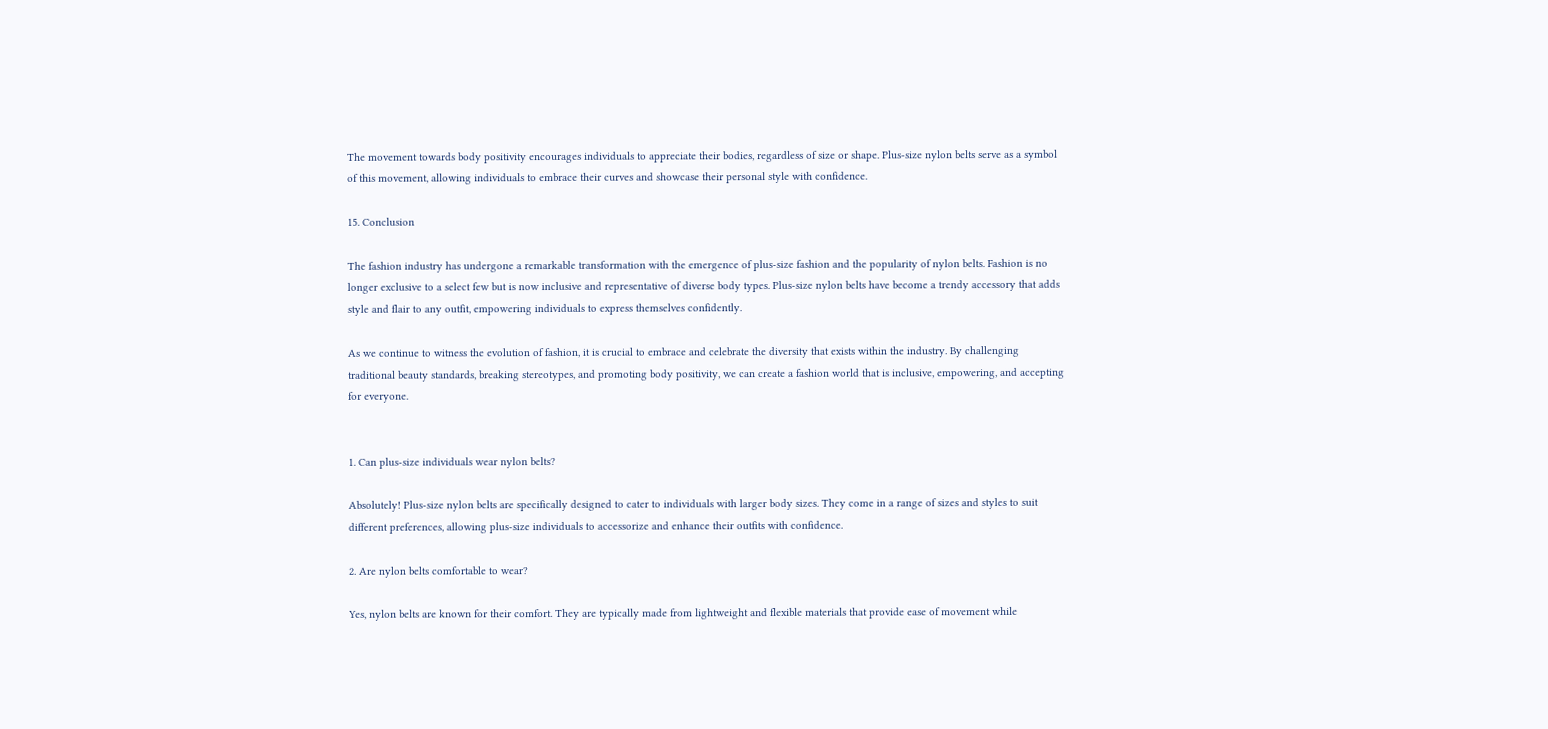The movement towards body positivity encourages individuals to appreciate their bodies, regardless of size or shape. Plus-size nylon belts serve as a symbol of this movement, allowing individuals to embrace their curves and showcase their personal style with confidence.

15. Conclusion

The fashion industry has undergone a remarkable transformation with the emergence of plus-size fashion and the popularity of nylon belts. Fashion is no longer exclusive to a select few but is now inclusive and representative of diverse body types. Plus-size nylon belts have become a trendy accessory that adds style and flair to any outfit, empowering individuals to express themselves confidently.

As we continue to witness the evolution of fashion, it is crucial to embrace and celebrate the diversity that exists within the industry. By challenging traditional beauty standards, breaking stereotypes, and promoting body positivity, we can create a fashion world that is inclusive, empowering, and accepting for everyone.


1. Can plus-size individuals wear nylon belts?

Absolutely! Plus-size nylon belts are specifically designed to cater to individuals with larger body sizes. They come in a range of sizes and styles to suit different preferences, allowing plus-size individuals to accessorize and enhance their outfits with confidence.

2. Are nylon belts comfortable to wear?

Yes, nylon belts are known for their comfort. They are typically made from lightweight and flexible materials that provide ease of movement while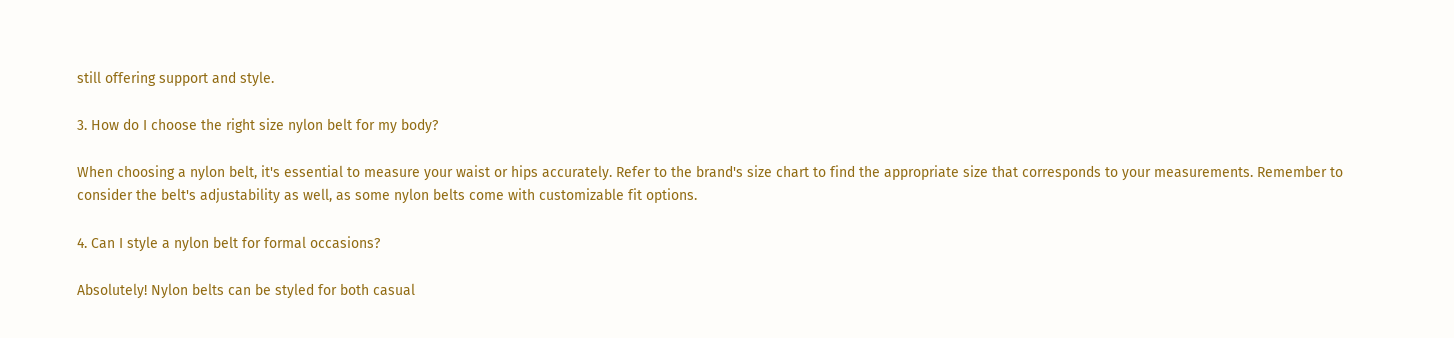still offering support and style.

3. How do I choose the right size nylon belt for my body?

When choosing a nylon belt, it's essential to measure your waist or hips accurately. Refer to the brand's size chart to find the appropriate size that corresponds to your measurements. Remember to consider the belt's adjustability as well, as some nylon belts come with customizable fit options.

4. Can I style a nylon belt for formal occasions?

Absolutely! Nylon belts can be styled for both casual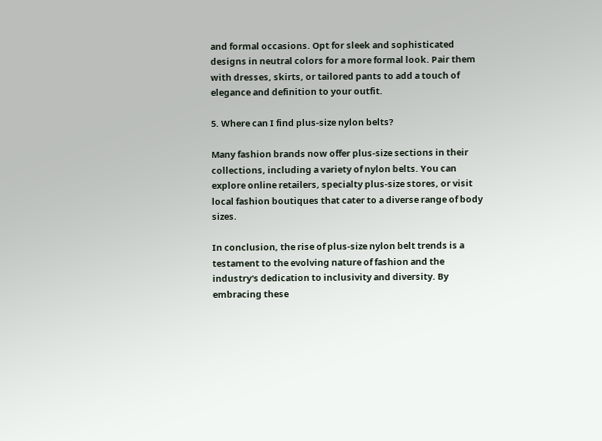and formal occasions. Opt for sleek and sophisticated designs in neutral colors for a more formal look. Pair them with dresses, skirts, or tailored pants to add a touch of elegance and definition to your outfit.

5. Where can I find plus-size nylon belts?

Many fashion brands now offer plus-size sections in their collections, including a variety of nylon belts. You can explore online retailers, specialty plus-size stores, or visit local fashion boutiques that cater to a diverse range of body sizes.

In conclusion, the rise of plus-size nylon belt trends is a testament to the evolving nature of fashion and the industry's dedication to inclusivity and diversity. By embracing these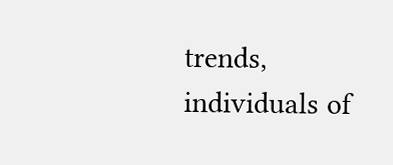trends, individuals of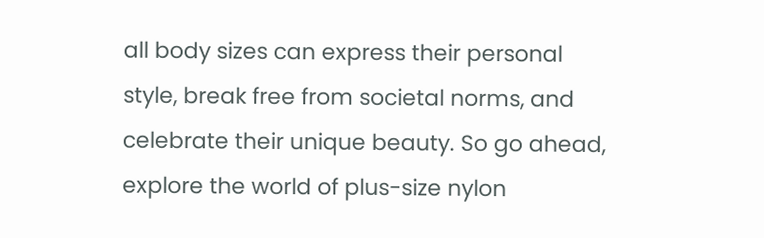all body sizes can express their personal style, break free from societal norms, and celebrate their unique beauty. So go ahead, explore the world of plus-size nylon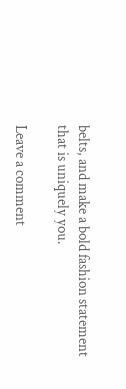belts, and make a bold fashion statement that is uniquely you.

Leave a comment